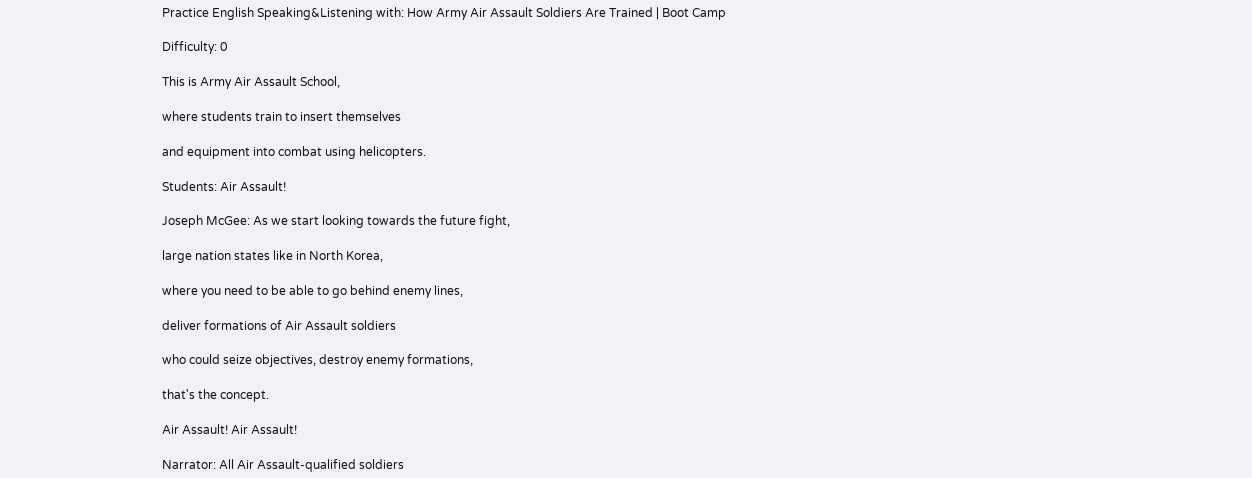Practice English Speaking&Listening with: How Army Air Assault Soldiers Are Trained | Boot Camp

Difficulty: 0

This is Army Air Assault School,

where students train to insert themselves

and equipment into combat using helicopters.

Students: Air Assault!

Joseph McGee: As we start looking towards the future fight,

large nation states like in North Korea,

where you need to be able to go behind enemy lines,

deliver formations of Air Assault soldiers

who could seize objectives, destroy enemy formations,

that's the concept.

Air Assault! Air Assault!

Narrator: All Air Assault-qualified soldiers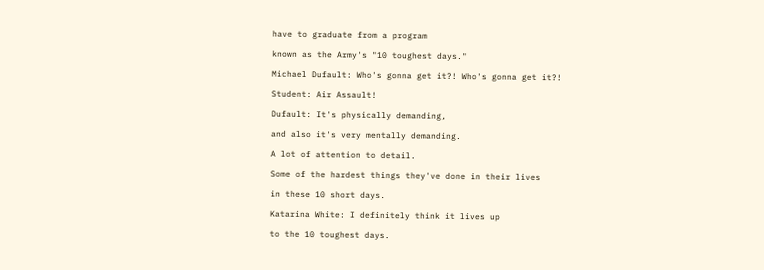have to graduate from a program

known as the Army's "10 toughest days."

Michael Dufault: Who's gonna get it?! Who's gonna get it?!

Student: Air Assault!

Dufault: It's physically demanding,

and also it's very mentally demanding.

A lot of attention to detail.

Some of the hardest things they've done in their lives

in these 10 short days.

Katarina White: I definitely think it lives up

to the 10 toughest days.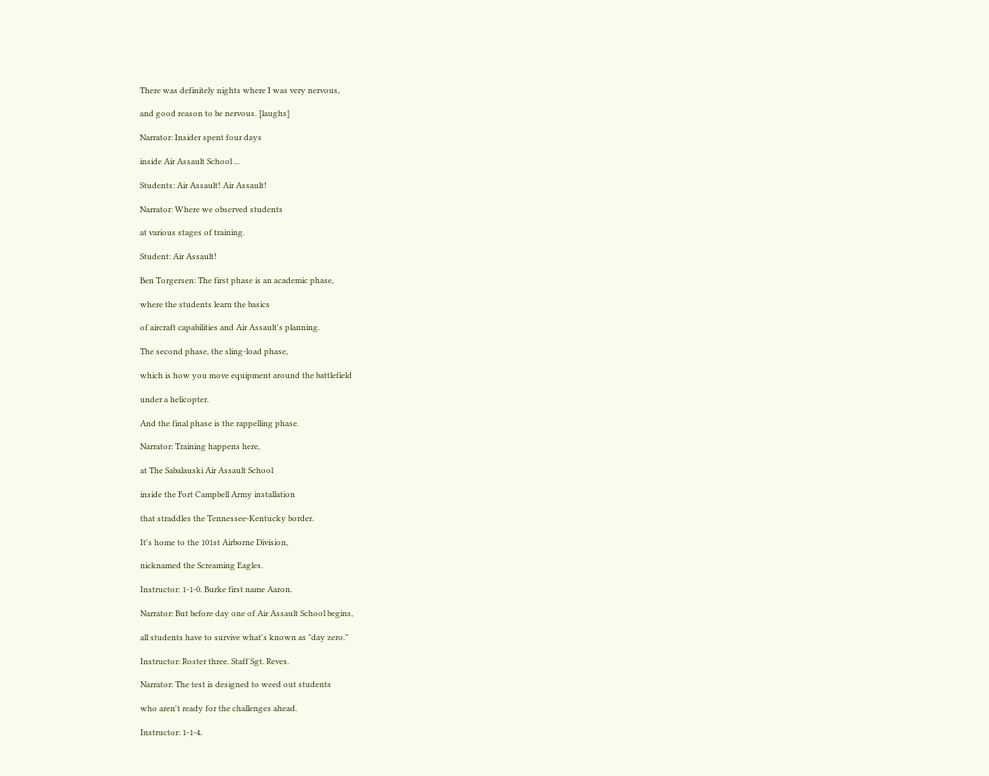There was definitely nights where I was very nervous,

and good reason to be nervous. [laughs]

Narrator: Insider spent four days

inside Air Assault School ...

Students: Air Assault! Air Assault!

Narrator: Where we observed students

at various stages of training.

Student: Air Assault!

Ben Torgersen: The first phase is an academic phase,

where the students learn the basics

of aircraft capabilities and Air Assault's planning.

The second phase, the sling-load phase,

which is how you move equipment around the battlefield

under a helicopter.

And the final phase is the rappelling phase.

Narrator: Training happens here,

at The Sabalauski Air Assault School

inside the Fort Campbell Army installation

that straddles the Tennessee-Kentucky border.

It's home to the 101st Airborne Division,

nicknamed the Screaming Eagles.

Instructor: 1-1-0. Burke first name Aaron.

Narrator: But before day one of Air Assault School begins,

all students have to survive what's known as "day zero."

Instructor: Roster three. Staff Sgt. Reves.

Narrator: The test is designed to weed out students

who aren't ready for the challenges ahead.

Instructor: 1-1-4.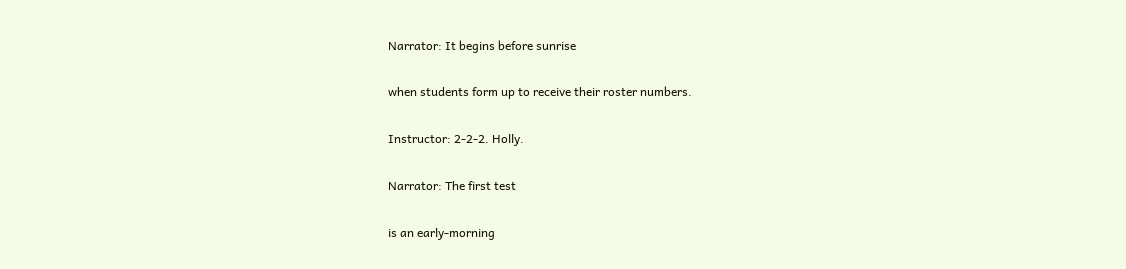Narrator: It begins before sunrise

when students form up to receive their roster numbers.

Instructor: 2-2-2. Holly.

Narrator: The first test

is an early-morning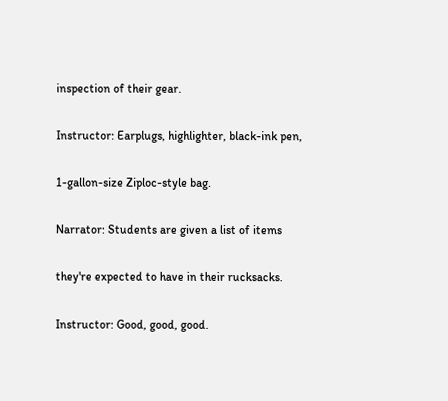inspection of their gear.

Instructor: Earplugs, highlighter, black-ink pen,

1-gallon-size Ziploc-style bag.

Narrator: Students are given a list of items

they're expected to have in their rucksacks.

Instructor: Good, good, good.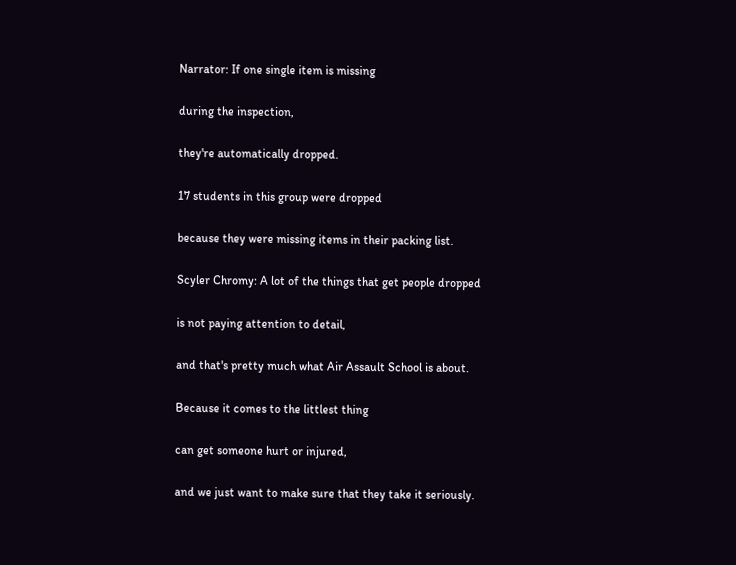Narrator: If one single item is missing

during the inspection,

they're automatically dropped.

17 students in this group were dropped

because they were missing items in their packing list.

Scyler Chromy: A lot of the things that get people dropped

is not paying attention to detail,

and that's pretty much what Air Assault School is about.

Because it comes to the littlest thing

can get someone hurt or injured,

and we just want to make sure that they take it seriously.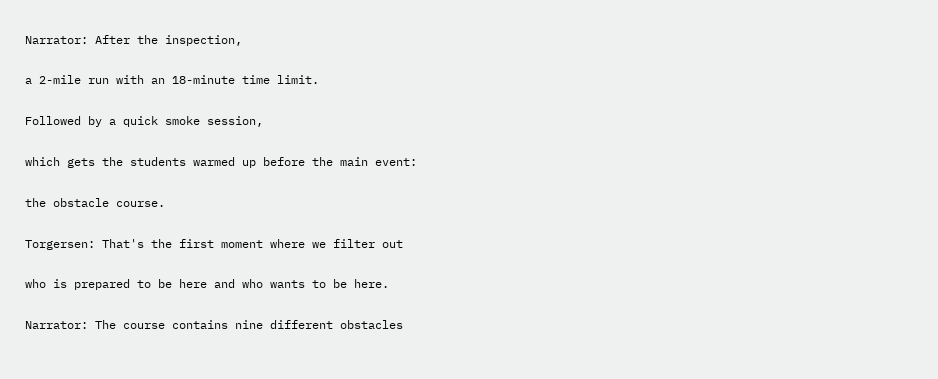Narrator: After the inspection,

a 2-mile run with an 18-minute time limit.

Followed by a quick smoke session,

which gets the students warmed up before the main event:

the obstacle course.

Torgersen: That's the first moment where we filter out

who is prepared to be here and who wants to be here.

Narrator: The course contains nine different obstacles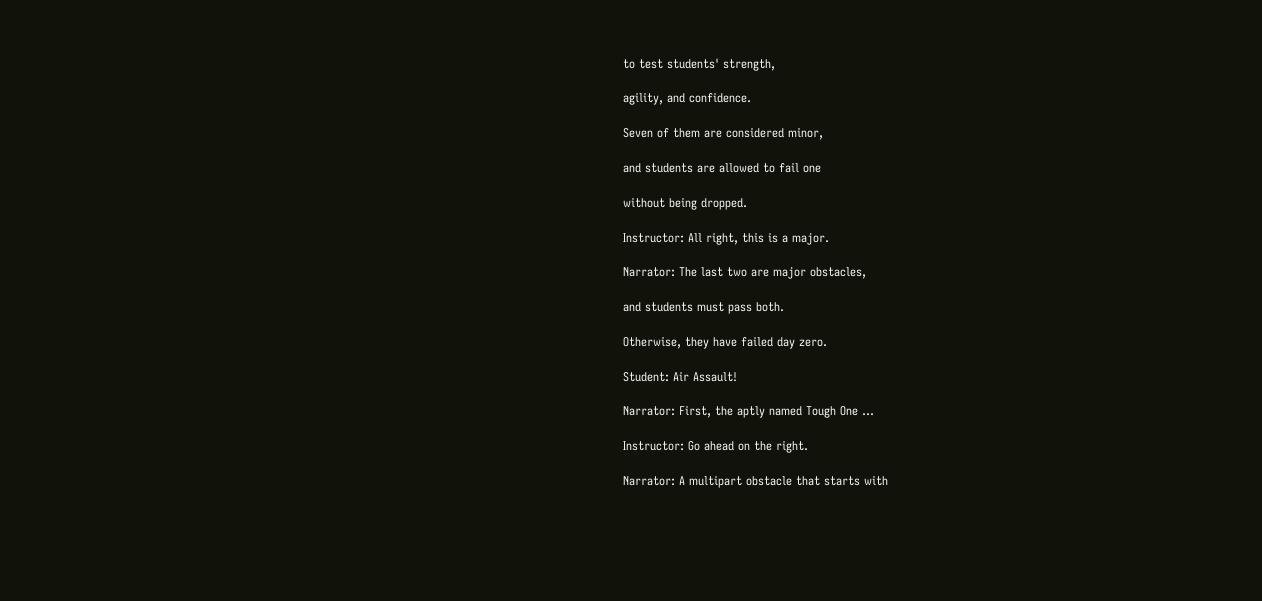to test students' strength,

agility, and confidence.

Seven of them are considered minor,

and students are allowed to fail one

without being dropped.

Instructor: All right, this is a major.

Narrator: The last two are major obstacles,

and students must pass both.

Otherwise, they have failed day zero.

Student: Air Assault!

Narrator: First, the aptly named Tough One ...

Instructor: Go ahead on the right.

Narrator: A multipart obstacle that starts with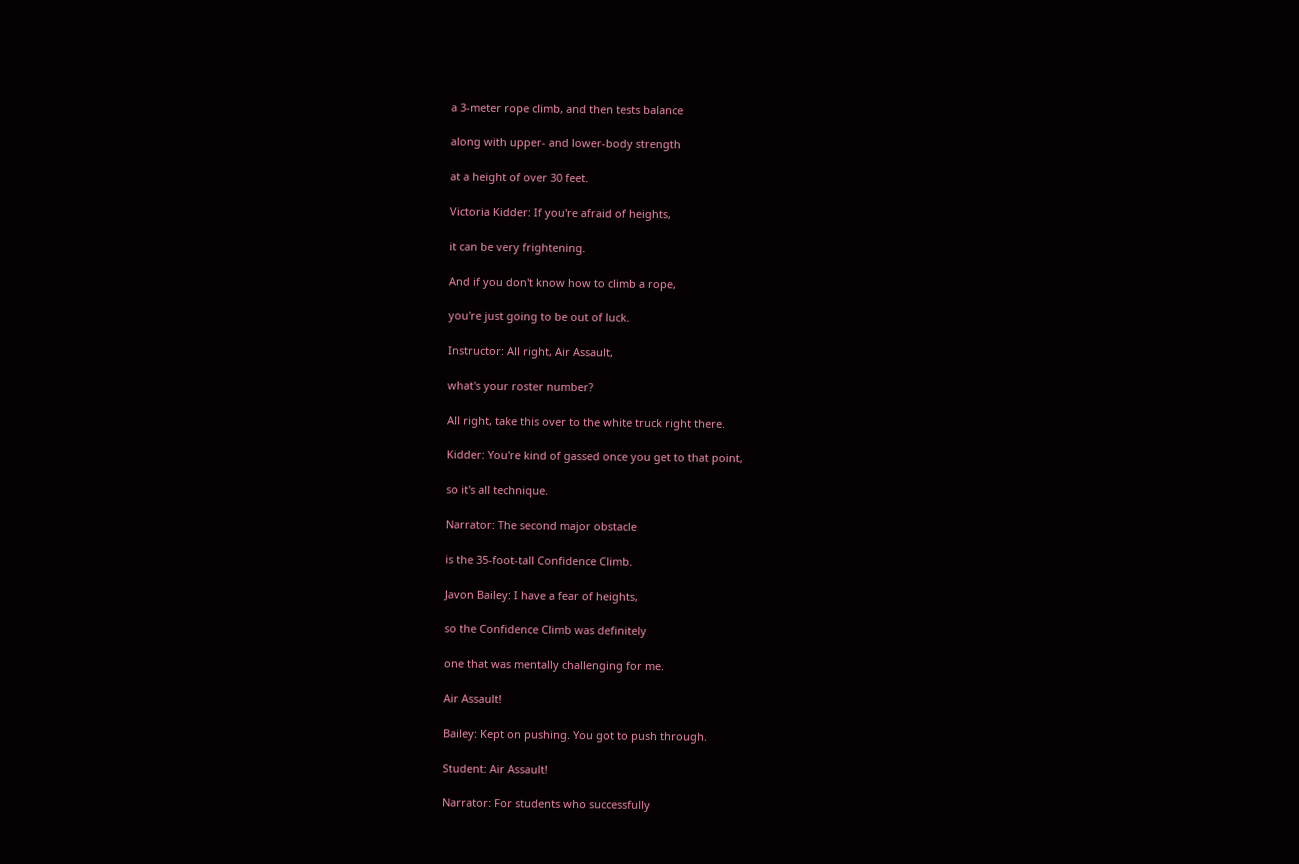a 3-meter rope climb, and then tests balance

along with upper- and lower-body strength

at a height of over 30 feet.

Victoria Kidder: If you're afraid of heights,

it can be very frightening.

And if you don't know how to climb a rope,

you're just going to be out of luck.

Instructor: All right, Air Assault,

what's your roster number?

All right, take this over to the white truck right there.

Kidder: You're kind of gassed once you get to that point,

so it's all technique.

Narrator: The second major obstacle

is the 35-foot-tall Confidence Climb.

Javon Bailey: I have a fear of heights,

so the Confidence Climb was definitely

one that was mentally challenging for me.

Air Assault!

Bailey: Kept on pushing. You got to push through.

Student: Air Assault!

Narrator: For students who successfully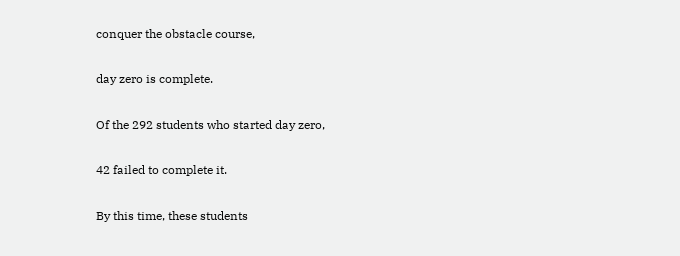conquer the obstacle course,

day zero is complete.

Of the 292 students who started day zero,

42 failed to complete it.

By this time, these students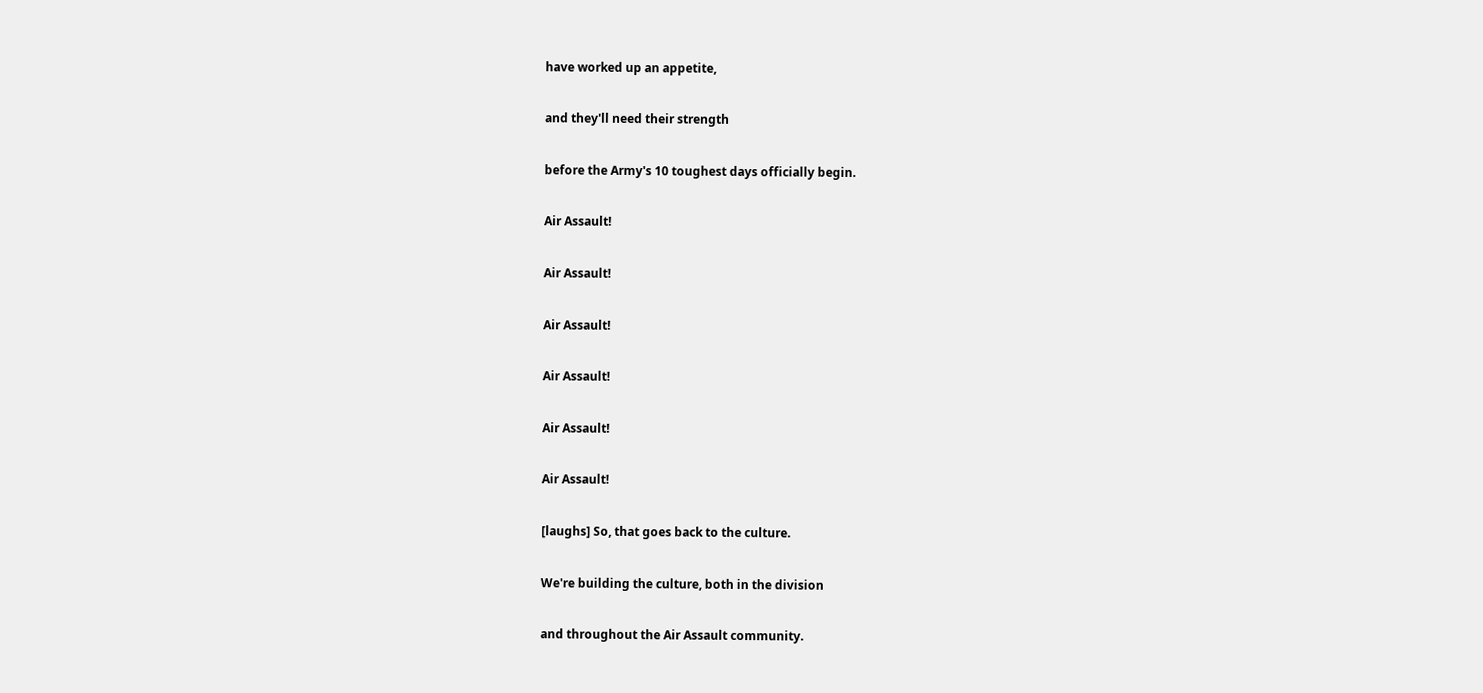have worked up an appetite,

and they'll need their strength

before the Army's 10 toughest days officially begin.

Air Assault!

Air Assault!

Air Assault!

Air Assault!

Air Assault!

Air Assault!

[laughs] So, that goes back to the culture.

We're building the culture, both in the division

and throughout the Air Assault community.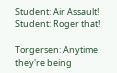Student: Air Assault! Student: Roger that!

Torgersen: Anytime they're being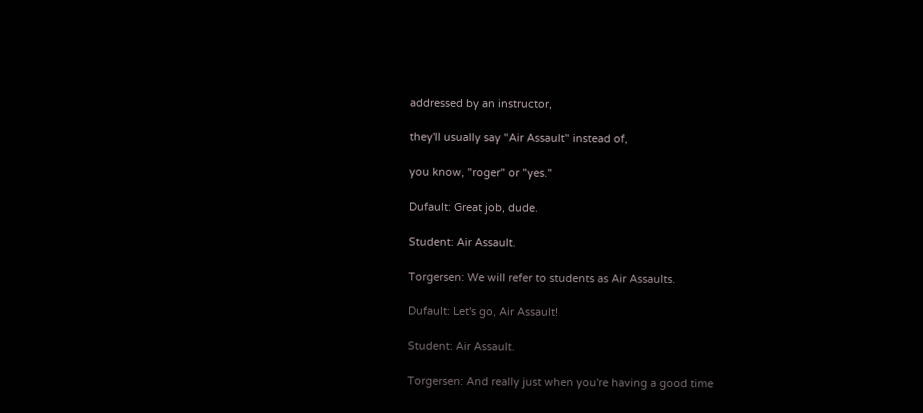addressed by an instructor,

they'll usually say "Air Assault" instead of,

you know, "roger" or "yes."

Dufault: Great job, dude.

Student: Air Assault.

Torgersen: We will refer to students as Air Assaults.

Dufault: Let's go, Air Assault!

Student: Air Assault.

Torgersen: And really just when you're having a good time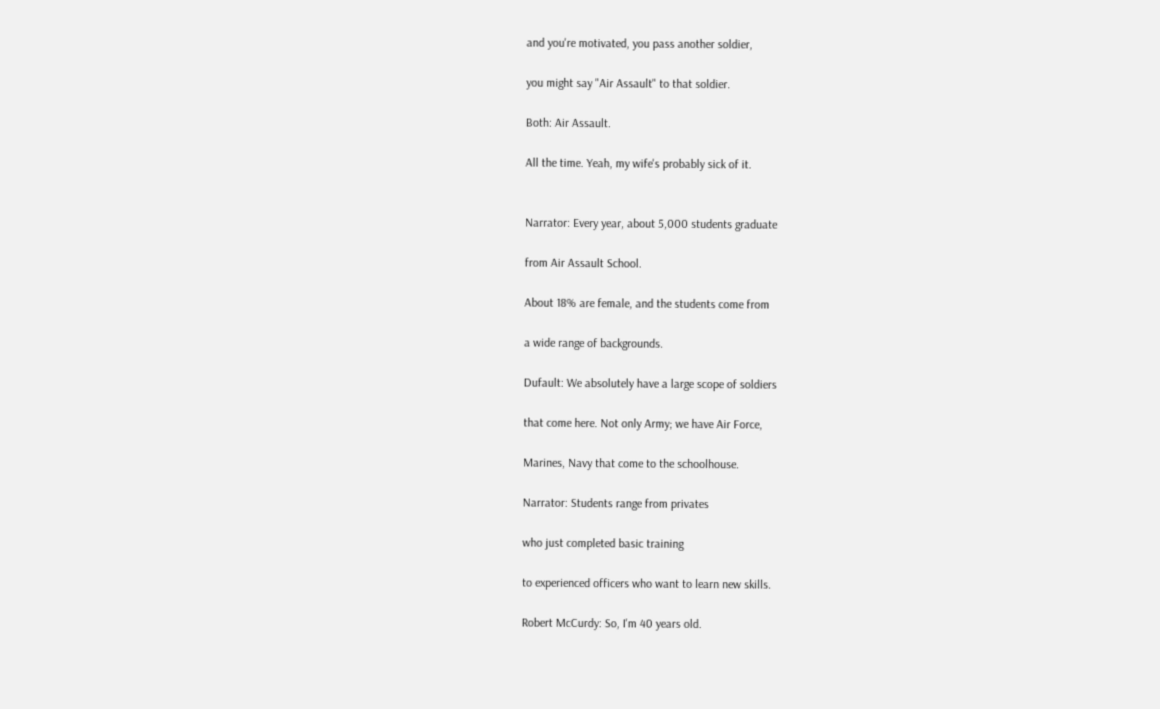and you're motivated, you pass another soldier,

you might say "Air Assault" to that soldier.

Both: Air Assault.

All the time. Yeah, my wife's probably sick of it.


Narrator: Every year, about 5,000 students graduate

from Air Assault School.

About 18% are female, and the students come from

a wide range of backgrounds.

Dufault: We absolutely have a large scope of soldiers

that come here. Not only Army; we have Air Force,

Marines, Navy that come to the schoolhouse.

Narrator: Students range from privates

who just completed basic training

to experienced officers who want to learn new skills.

Robert McCurdy: So, I'm 40 years old.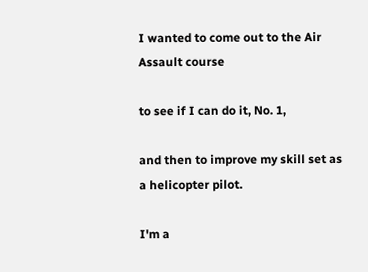I wanted to come out to the Air Assault course

to see if I can do it, No. 1,

and then to improve my skill set as a helicopter pilot.

I'm a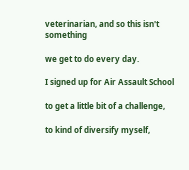veterinarian, and so this isn't something

we get to do every day.

I signed up for Air Assault School

to get a little bit of a challenge,

to kind of diversify myself,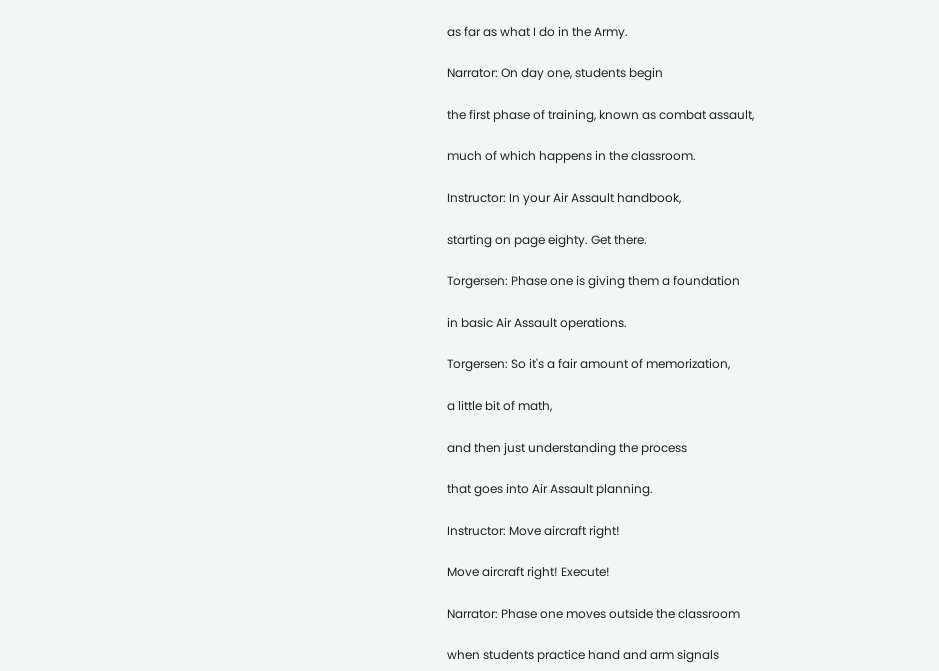as far as what I do in the Army.

Narrator: On day one, students begin

the first phase of training, known as combat assault,

much of which happens in the classroom.

Instructor: In your Air Assault handbook,

starting on page eighty. Get there.

Torgersen: Phase one is giving them a foundation

in basic Air Assault operations.

Torgersen: So it's a fair amount of memorization,

a little bit of math,

and then just understanding the process

that goes into Air Assault planning.

Instructor: Move aircraft right!

Move aircraft right! Execute!

Narrator: Phase one moves outside the classroom

when students practice hand and arm signals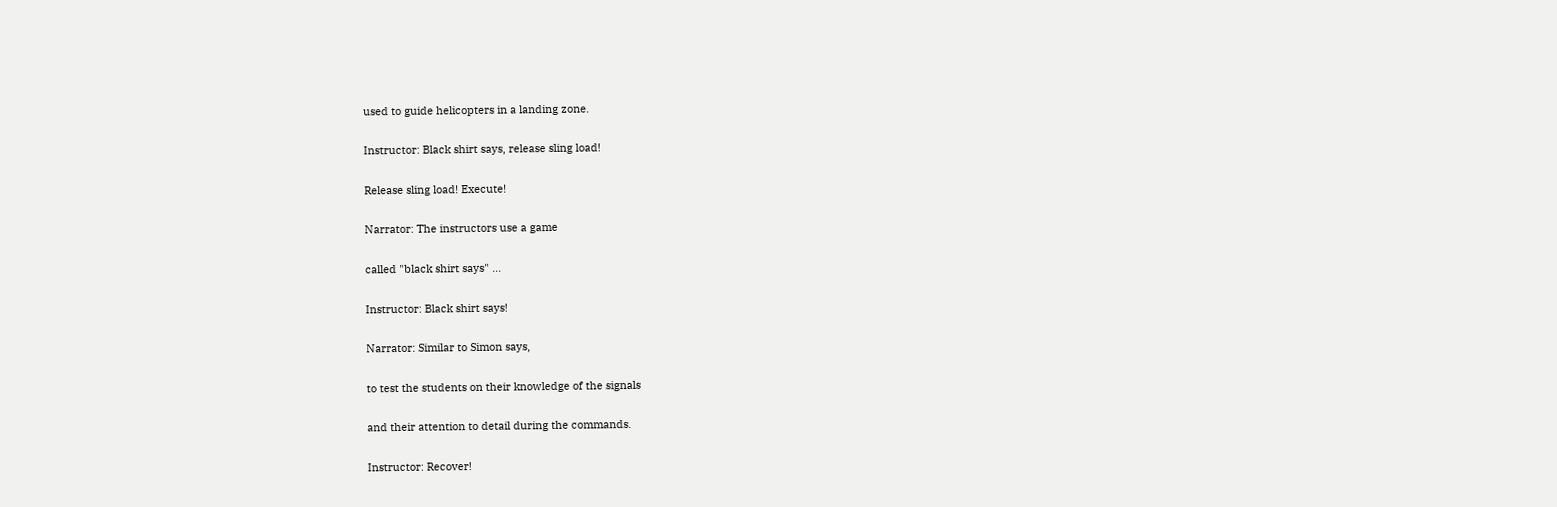used to guide helicopters in a landing zone.

Instructor: Black shirt says, release sling load!

Release sling load! Execute!

Narrator: The instructors use a game

called "black shirt says" ...

Instructor: Black shirt says!

Narrator: Similar to Simon says,

to test the students on their knowledge of the signals

and their attention to detail during the commands.

Instructor: Recover!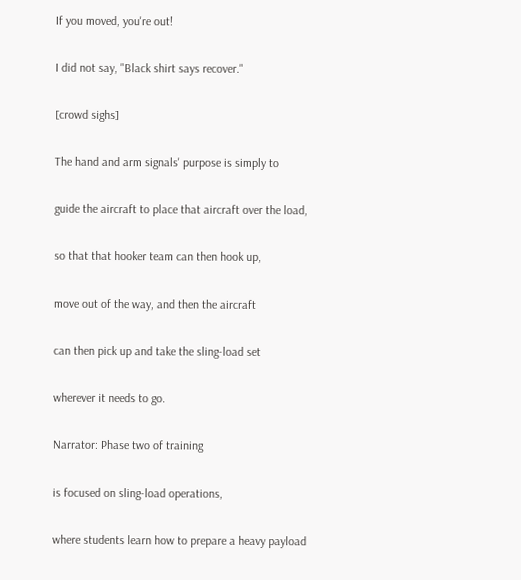If you moved, you're out!

I did not say, "Black shirt says recover."

[crowd sighs]

The hand and arm signals' purpose is simply to

guide the aircraft to place that aircraft over the load,

so that that hooker team can then hook up,

move out of the way, and then the aircraft

can then pick up and take the sling-load set

wherever it needs to go.

Narrator: Phase two of training

is focused on sling-load operations,

where students learn how to prepare a heavy payload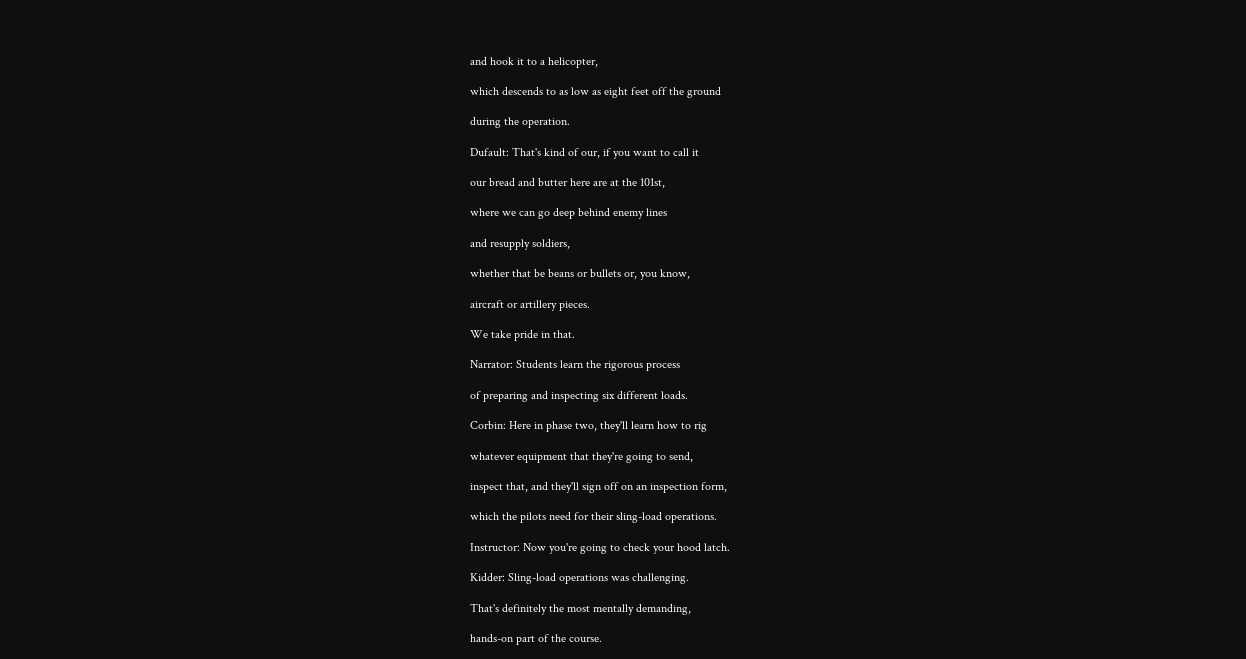and hook it to a helicopter,

which descends to as low as eight feet off the ground

during the operation.

Dufault: That's kind of our, if you want to call it

our bread and butter here are at the 101st,

where we can go deep behind enemy lines

and resupply soldiers,

whether that be beans or bullets or, you know,

aircraft or artillery pieces.

We take pride in that.

Narrator: Students learn the rigorous process

of preparing and inspecting six different loads.

Corbin: Here in phase two, they'll learn how to rig

whatever equipment that they're going to send,

inspect that, and they'll sign off on an inspection form,

which the pilots need for their sling-load operations.

Instructor: Now you're going to check your hood latch.

Kidder: Sling-load operations was challenging.

That's definitely the most mentally demanding,

hands-on part of the course.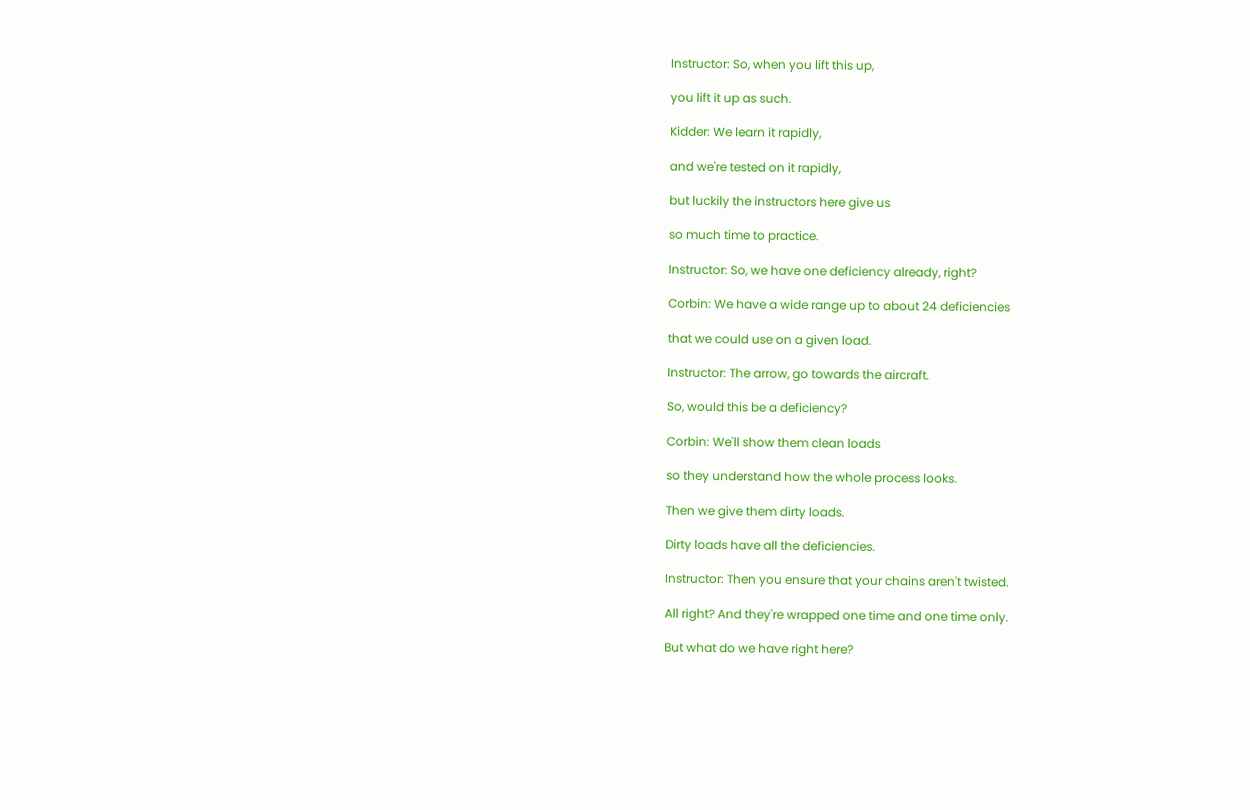Instructor: So, when you lift this up,

you lift it up as such.

Kidder: We learn it rapidly,

and we're tested on it rapidly,

but luckily the instructors here give us

so much time to practice.

Instructor: So, we have one deficiency already, right?

Corbin: We have a wide range up to about 24 deficiencies

that we could use on a given load.

Instructor: The arrow, go towards the aircraft.

So, would this be a deficiency?

Corbin: We'll show them clean loads

so they understand how the whole process looks.

Then we give them dirty loads.

Dirty loads have all the deficiencies.

Instructor: Then you ensure that your chains aren't twisted.

All right? And they're wrapped one time and one time only.

But what do we have right here?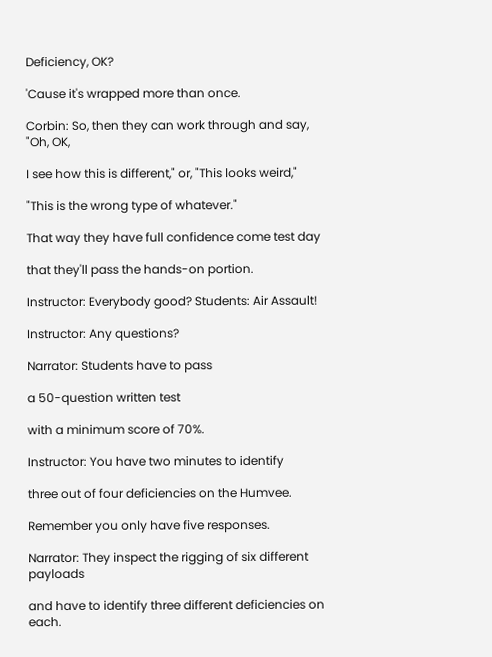Deficiency, OK?

'Cause it's wrapped more than once.

Corbin: So, then they can work through and say, "Oh, OK,

I see how this is different," or, "This looks weird,"

"This is the wrong type of whatever."

That way they have full confidence come test day

that they'll pass the hands-on portion.

Instructor: Everybody good? Students: Air Assault!

Instructor: Any questions?

Narrator: Students have to pass

a 50-question written test

with a minimum score of 70%.

Instructor: You have two minutes to identify

three out of four deficiencies on the Humvee.

Remember you only have five responses.

Narrator: They inspect the rigging of six different payloads

and have to identify three different deficiencies on each.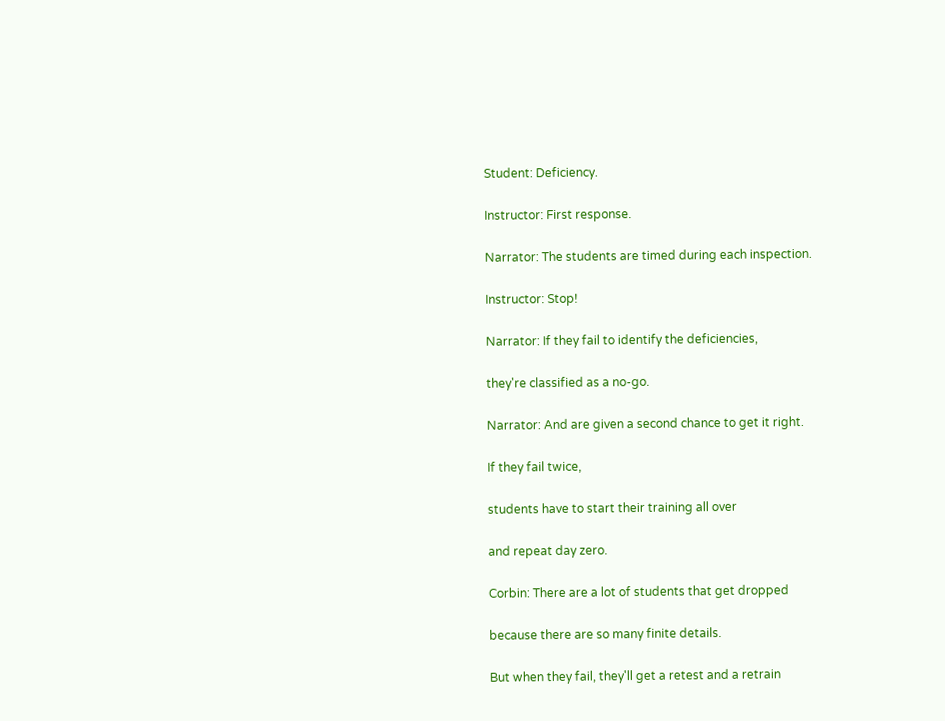Student: Deficiency.

Instructor: First response.

Narrator: The students are timed during each inspection.

Instructor: Stop!

Narrator: If they fail to identify the deficiencies,

they're classified as a no-go.

Narrator: And are given a second chance to get it right.

If they fail twice,

students have to start their training all over

and repeat day zero.

Corbin: There are a lot of students that get dropped

because there are so many finite details.

But when they fail, they'll get a retest and a retrain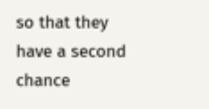so that they have a second chance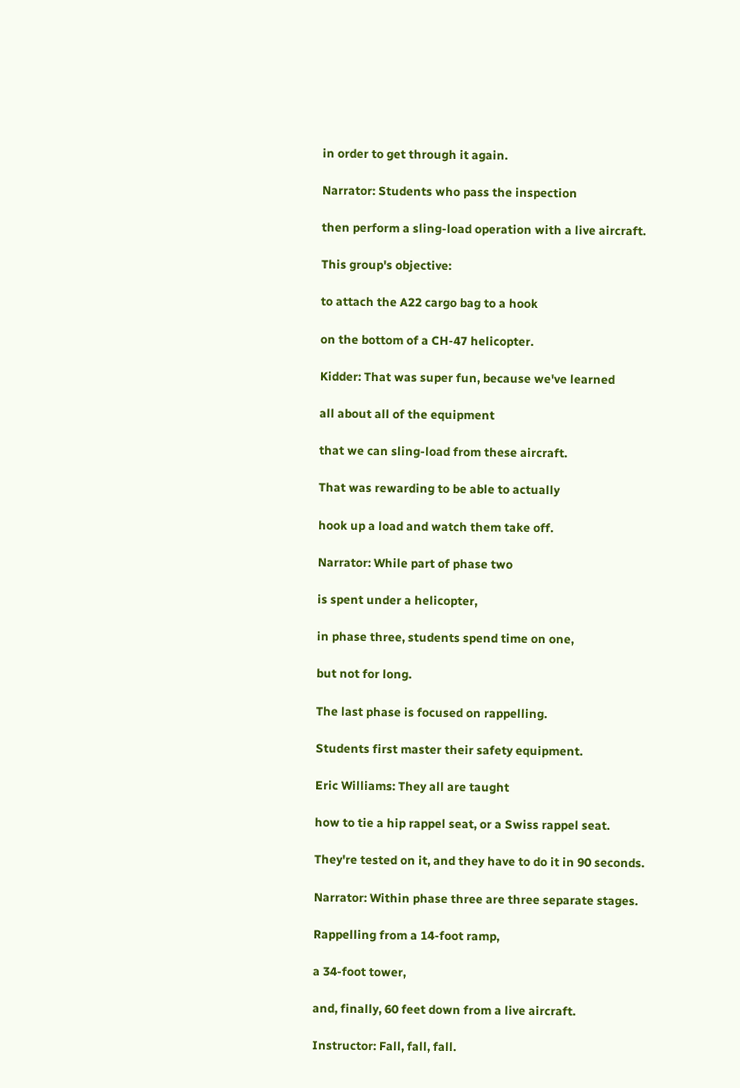in order to get through it again.

Narrator: Students who pass the inspection

then perform a sling-load operation with a live aircraft.

This group's objective:

to attach the A22 cargo bag to a hook

on the bottom of a CH-47 helicopter.

Kidder: That was super fun, because we've learned

all about all of the equipment

that we can sling-load from these aircraft.

That was rewarding to be able to actually

hook up a load and watch them take off.

Narrator: While part of phase two

is spent under a helicopter,

in phase three, students spend time on one,

but not for long.

The last phase is focused on rappelling.

Students first master their safety equipment.

Eric Williams: They all are taught

how to tie a hip rappel seat, or a Swiss rappel seat.

They're tested on it, and they have to do it in 90 seconds.

Narrator: Within phase three are three separate stages.

Rappelling from a 14-foot ramp,

a 34-foot tower,

and, finally, 60 feet down from a live aircraft.

Instructor: Fall, fall, fall.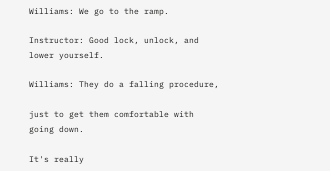Williams: We go to the ramp.

Instructor: Good lock, unlock, and lower yourself.

Williams: They do a falling procedure,

just to get them comfortable with going down.

It's really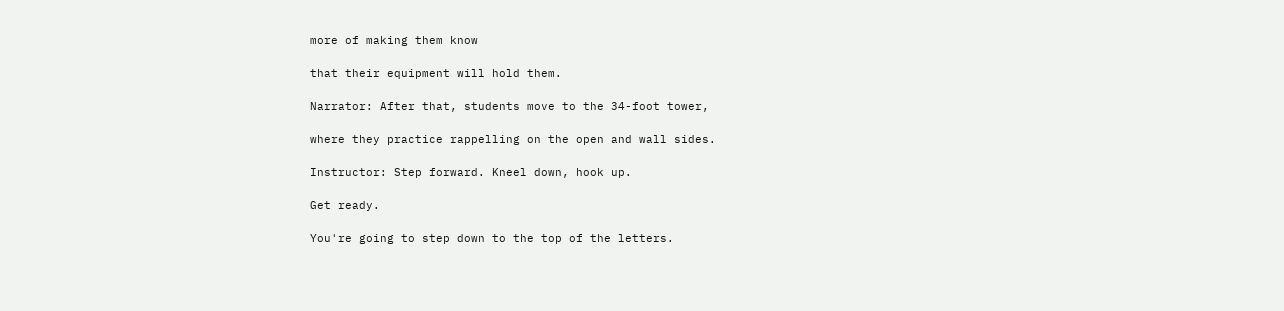more of making them know

that their equipment will hold them.

Narrator: After that, students move to the 34-foot tower,

where they practice rappelling on the open and wall sides.

Instructor: Step forward. Kneel down, hook up.

Get ready.

You're going to step down to the top of the letters.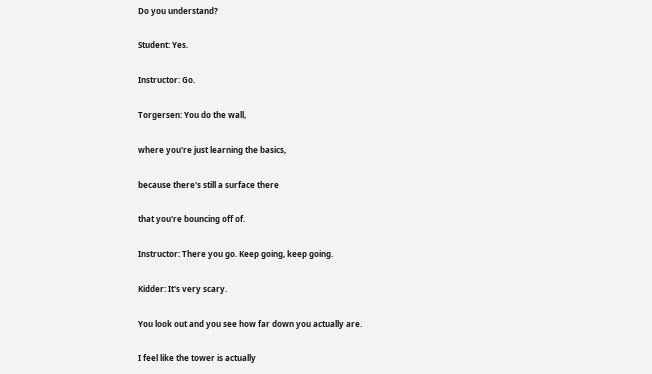Do you understand?

Student: Yes.

Instructor: Go.

Torgersen: You do the wall,

where you're just learning the basics,

because there's still a surface there

that you're bouncing off of.

Instructor: There you go. Keep going, keep going.

Kidder: It's very scary.

You look out and you see how far down you actually are.

I feel like the tower is actually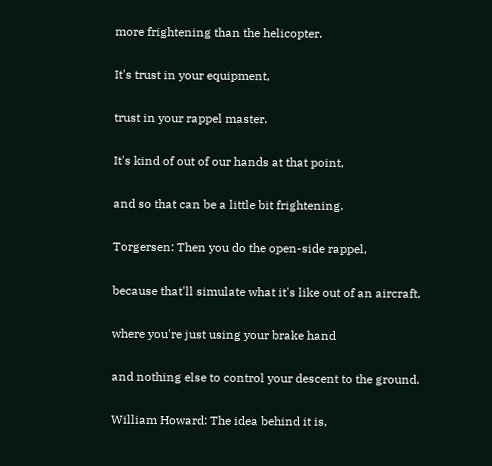more frightening than the helicopter.

It's trust in your equipment,

trust in your rappel master.

It's kind of out of our hands at that point,

and so that can be a little bit frightening.

Torgersen: Then you do the open-side rappel,

because that'll simulate what it's like out of an aircraft,

where you're just using your brake hand

and nothing else to control your descent to the ground.

William Howard: The idea behind it is,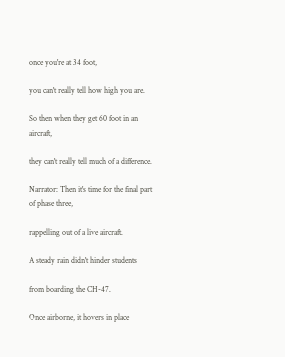once you're at 34 foot,

you can't really tell how high you are.

So then when they get 60 foot in an aircraft,

they can't really tell much of a difference.

Narrator: Then it's time for the final part of phase three,

rappelling out of a live aircraft.

A steady rain didn't hinder students

from boarding the CH-47.

Once airborne, it hovers in place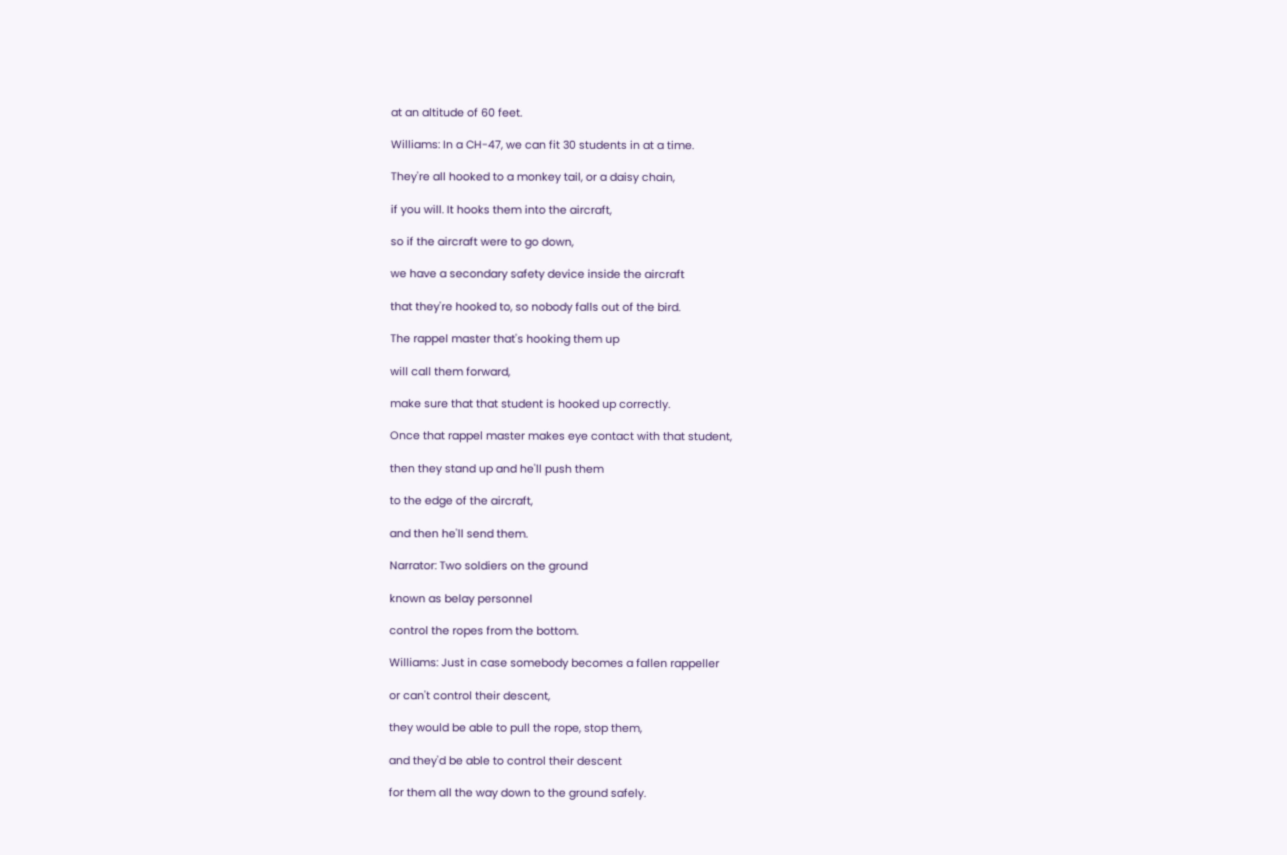at an altitude of 60 feet.

Williams: In a CH-47, we can fit 30 students in at a time.

They're all hooked to a monkey tail, or a daisy chain,

if you will. It hooks them into the aircraft,

so if the aircraft were to go down,

we have a secondary safety device inside the aircraft

that they're hooked to, so nobody falls out of the bird.

The rappel master that's hooking them up

will call them forward,

make sure that that student is hooked up correctly.

Once that rappel master makes eye contact with that student,

then they stand up and he'll push them

to the edge of the aircraft,

and then he'll send them.

Narrator: Two soldiers on the ground

known as belay personnel

control the ropes from the bottom.

Williams: Just in case somebody becomes a fallen rappeller

or can't control their descent,

they would be able to pull the rope, stop them,

and they'd be able to control their descent

for them all the way down to the ground safely.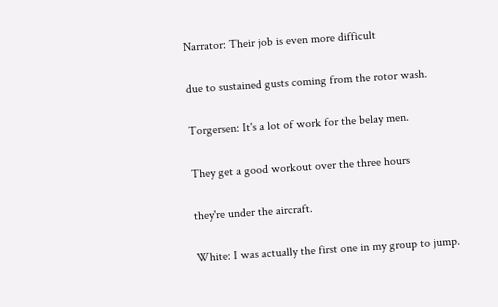Narrator: Their job is even more difficult

due to sustained gusts coming from the rotor wash.

Torgersen: It's a lot of work for the belay men.

They get a good workout over the three hours

they're under the aircraft.

White: I was actually the first one in my group to jump.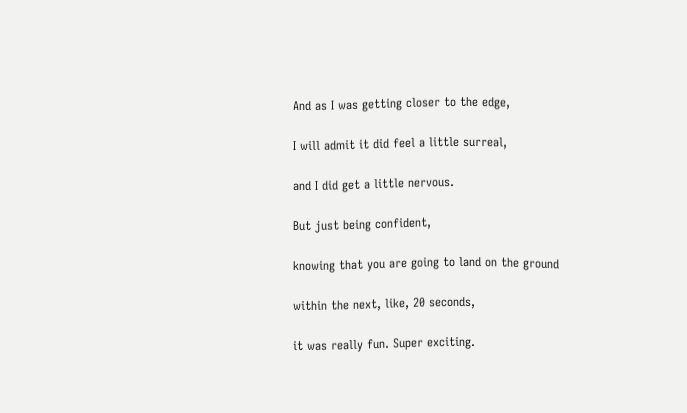And as I was getting closer to the edge,

I will admit it did feel a little surreal,

and I did get a little nervous.

But just being confident,

knowing that you are going to land on the ground

within the next, like, 20 seconds,

it was really fun. Super exciting.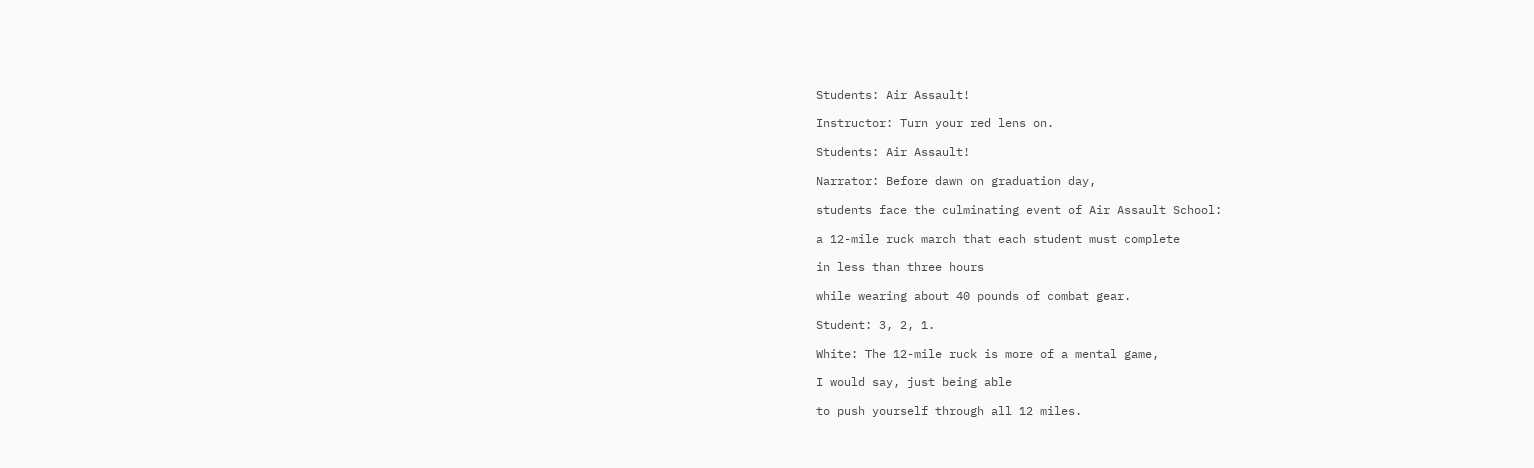Students: Air Assault!

Instructor: Turn your red lens on.

Students: Air Assault!

Narrator: Before dawn on graduation day,

students face the culminating event of Air Assault School:

a 12-mile ruck march that each student must complete

in less than three hours

while wearing about 40 pounds of combat gear.

Student: 3, 2, 1.

White: The 12-mile ruck is more of a mental game,

I would say, just being able

to push yourself through all 12 miles.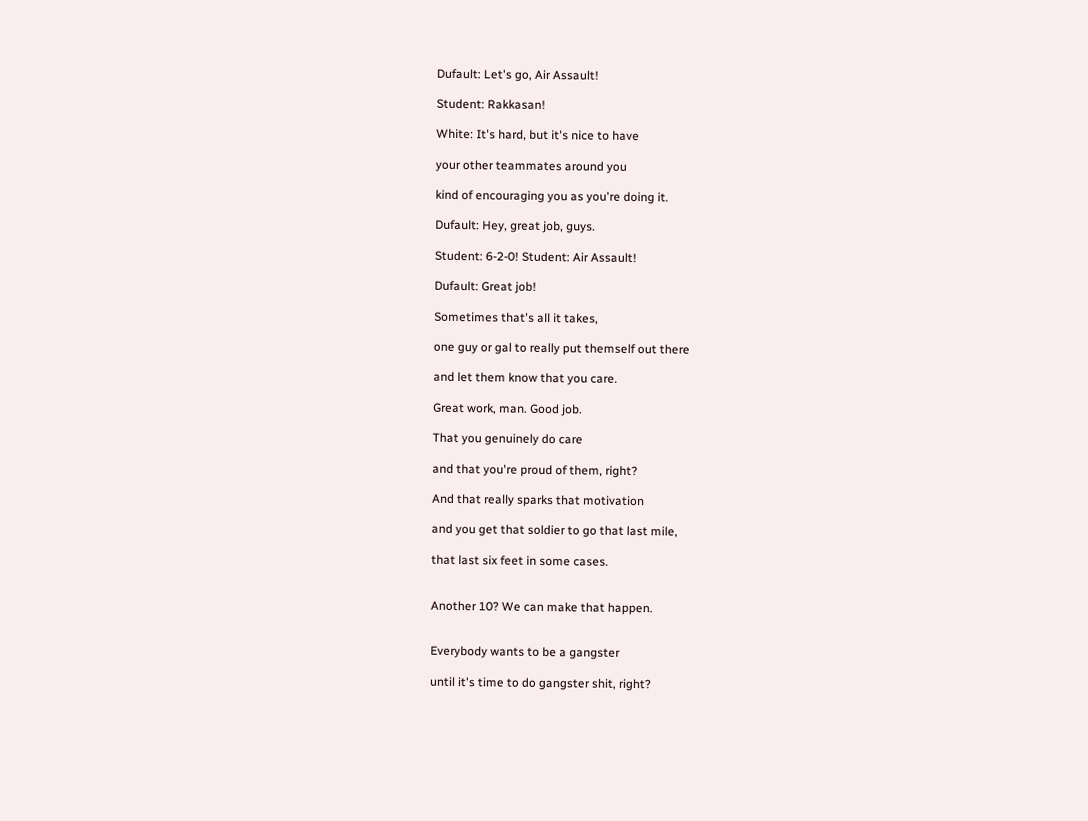Dufault: Let's go, Air Assault!

Student: Rakkasan!

White: It's hard, but it's nice to have

your other teammates around you

kind of encouraging you as you're doing it.

Dufault: Hey, great job, guys.

Student: 6-2-0! Student: Air Assault!

Dufault: Great job!

Sometimes that's all it takes,

one guy or gal to really put themself out there

and let them know that you care.

Great work, man. Good job.

That you genuinely do care

and that you're proud of them, right?

And that really sparks that motivation

and you get that soldier to go that last mile,

that last six feet in some cases.


Another 10? We can make that happen.


Everybody wants to be a gangster

until it's time to do gangster shit, right?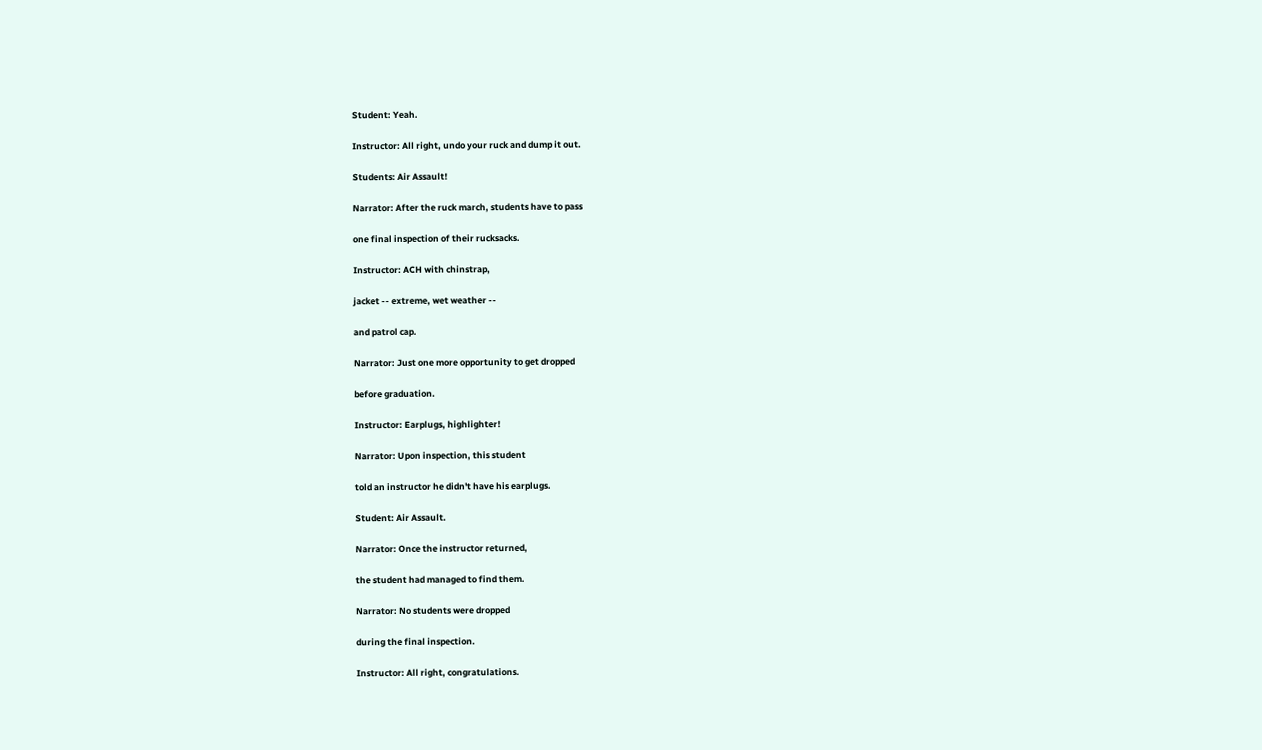Student: Yeah.

Instructor: All right, undo your ruck and dump it out.

Students: Air Assault!

Narrator: After the ruck march, students have to pass

one final inspection of their rucksacks.

Instructor: ACH with chinstrap,

jacket -- extreme, wet weather --

and patrol cap.

Narrator: Just one more opportunity to get dropped

before graduation.

Instructor: Earplugs, highlighter!

Narrator: Upon inspection, this student

told an instructor he didn't have his earplugs.

Student: Air Assault.

Narrator: Once the instructor returned,

the student had managed to find them.

Narrator: No students were dropped

during the final inspection.

Instructor: All right, congratulations.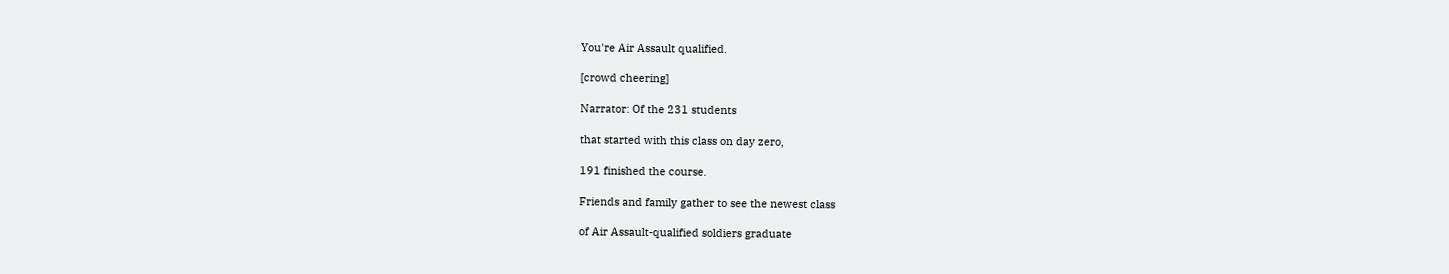You're Air Assault qualified.

[crowd cheering]

Narrator: Of the 231 students

that started with this class on day zero,

191 finished the course.

Friends and family gather to see the newest class

of Air Assault-qualified soldiers graduate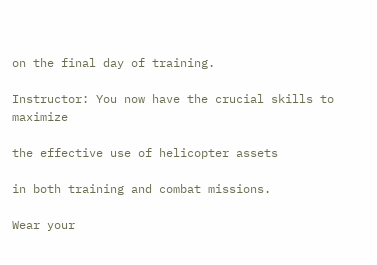on the final day of training.

Instructor: You now have the crucial skills to maximize

the effective use of helicopter assets

in both training and combat missions.

Wear your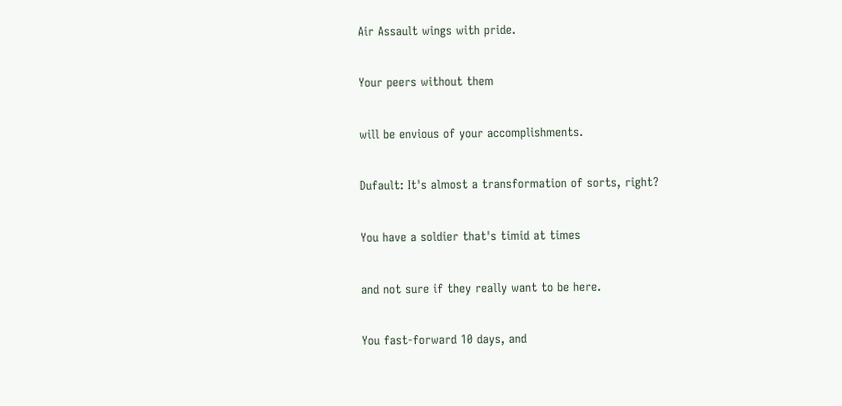Air Assault wings with pride.

Your peers without them

will be envious of your accomplishments.

Dufault: It's almost a transformation of sorts, right?

You have a soldier that's timid at times

and not sure if they really want to be here.

You fast-forward 10 days, and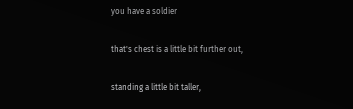you have a soldier

that's chest is a little bit further out,

standing a little bit taller,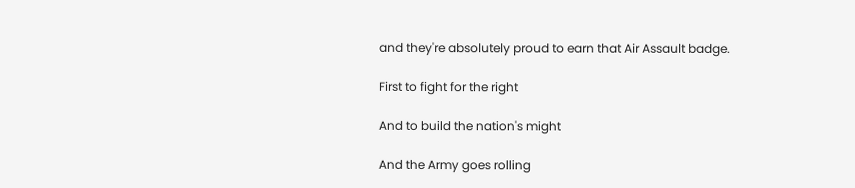and they're absolutely proud to earn that Air Assault badge.

First to fight for the right

And to build the nation's might

And the Army goes rolling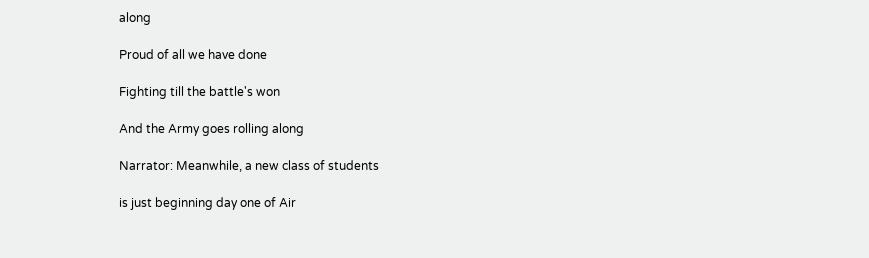along

Proud of all we have done

Fighting till the battle's won

And the Army goes rolling along

Narrator: Meanwhile, a new class of students

is just beginning day one of Air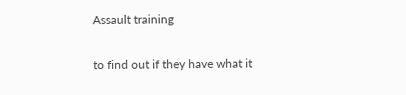Assault training

to find out if they have what it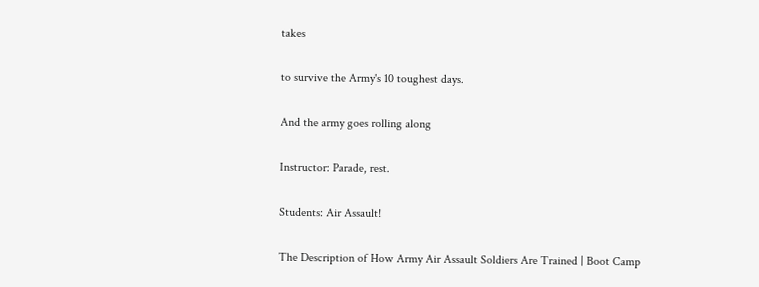takes

to survive the Army's 10 toughest days.

And the army goes rolling along

Instructor: Parade, rest.

Students: Air Assault!

The Description of How Army Air Assault Soldiers Are Trained | Boot Camp